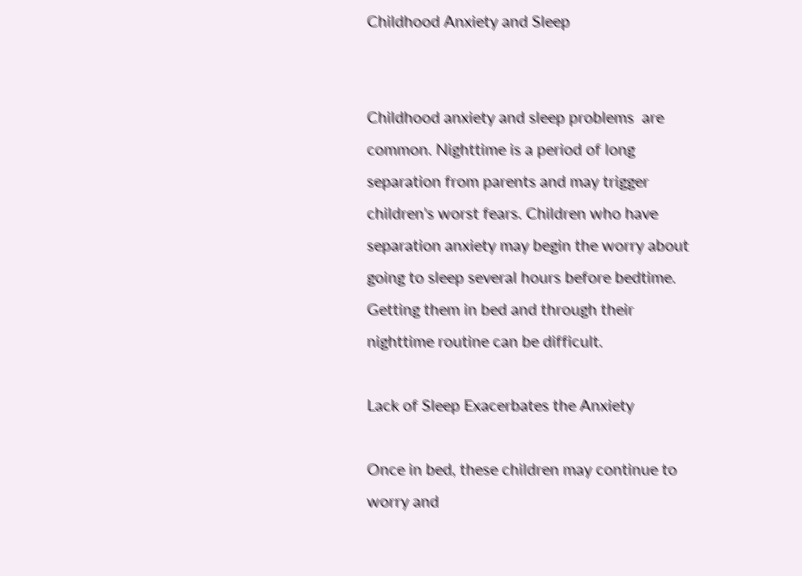Childhood Anxiety and Sleep


Childhood anxiety and sleep problems  are common. Nighttime is a period of long separation from parents and may trigger children's worst fears. Children who have separation anxiety may begin the worry about going to sleep several hours before bedtime. Getting them in bed and through their nighttime routine can be difficult.

Lack of Sleep Exacerbates the Anxiety

Once in bed, these children may continue to worry and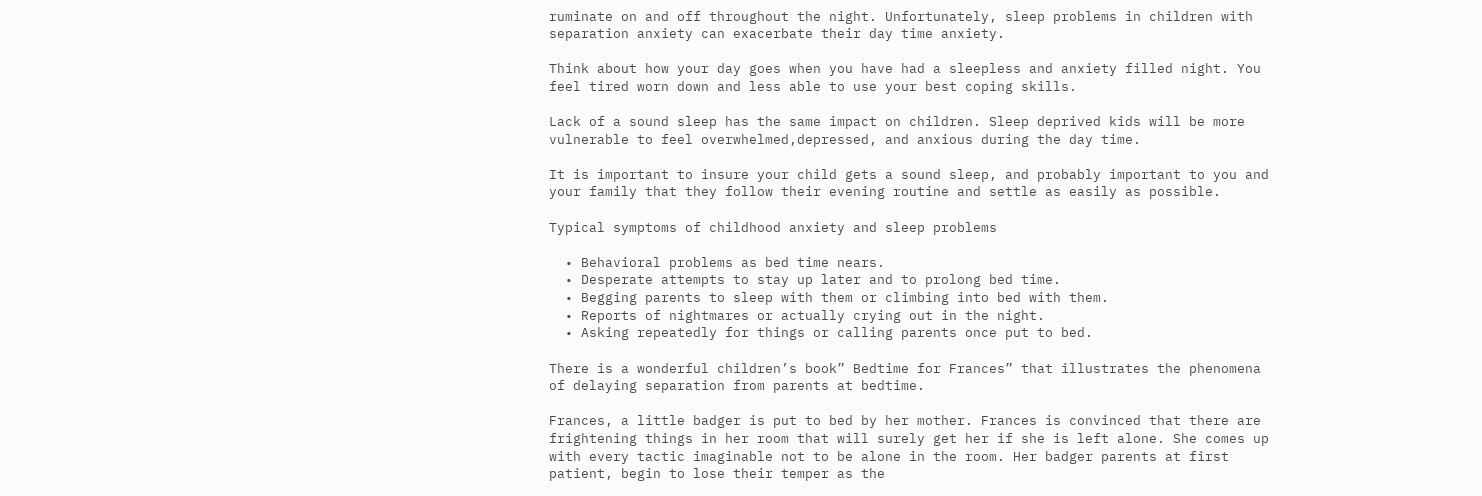ruminate on and off throughout the night. Unfortunately, sleep problems in children with separation anxiety can exacerbate their day time anxiety.

Think about how your day goes when you have had a sleepless and anxiety filled night. You feel tired worn down and less able to use your best coping skills.

Lack of a sound sleep has the same impact on children. Sleep deprived kids will be more vulnerable to feel overwhelmed,depressed, and anxious during the day time.

It is important to insure your child gets a sound sleep, and probably important to you and your family that they follow their evening routine and settle as easily as possible.

Typical symptoms of childhood anxiety and sleep problems

  • Behavioral problems as bed time nears.
  • Desperate attempts to stay up later and to prolong bed time.
  • Begging parents to sleep with them or climbing into bed with them.
  • Reports of nightmares or actually crying out in the night.
  • Asking repeatedly for things or calling parents once put to bed.

There is a wonderful children’s book” Bedtime for Frances” that illustrates the phenomena of delaying separation from parents at bedtime.

Frances, a little badger is put to bed by her mother. Frances is convinced that there are frightening things in her room that will surely get her if she is left alone. She comes up with every tactic imaginable not to be alone in the room. Her badger parents at first patient, begin to lose their temper as the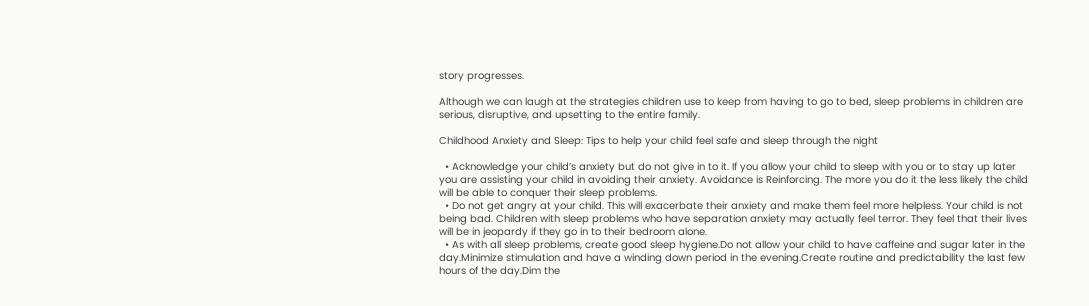story progresses.

Although we can laugh at the strategies children use to keep from having to go to bed, sleep problems in children are serious, disruptive, and upsetting to the entire family.

Childhood Anxiety and Sleep: Tips to help your child feel safe and sleep through the night

  • Acknowledge your child’s anxiety but do not give in to it. If you allow your child to sleep with you or to stay up later you are assisting your child in avoiding their anxiety. Avoidance is Reinforcing. The more you do it the less likely the child will be able to conquer their sleep problems.
  • Do not get angry at your child. This will exacerbate their anxiety and make them feel more helpless. Your child is not being bad. Children with sleep problems who have separation anxiety may actually feel terror. They feel that their lives will be in jeopardy if they go in to their bedroom alone.
  • As with all sleep problems, create good sleep hygiene.Do not allow your child to have caffeine and sugar later in the day.Minimize stimulation and have a winding down period in the evening.Create routine and predictability the last few hours of the day.Dim the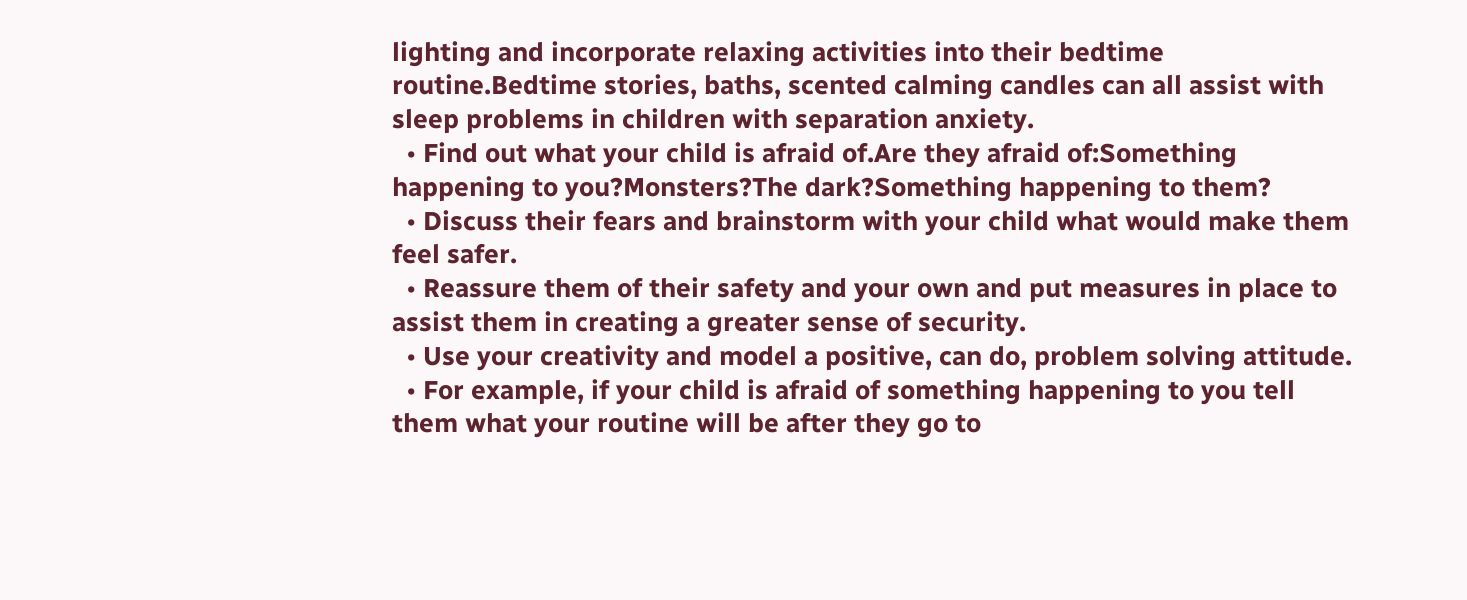lighting and incorporate relaxing activities into their bedtime routine.Bedtime stories, baths, scented calming candles can all assist with sleep problems in children with separation anxiety.
  • Find out what your child is afraid of.Are they afraid of:Something happening to you?Monsters?The dark?Something happening to them?
  • Discuss their fears and brainstorm with your child what would make them feel safer.
  • Reassure them of their safety and your own and put measures in place to assist them in creating a greater sense of security.
  • Use your creativity and model a positive, can do, problem solving attitude.
  • For example, if your child is afraid of something happening to you tell them what your routine will be after they go to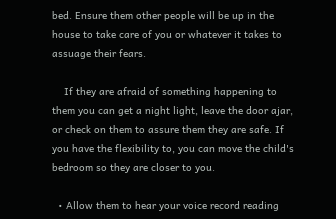bed. Ensure them other people will be up in the house to take care of you or whatever it takes to assuage their fears.

    If they are afraid of something happening to them you can get a night light, leave the door ajar, or check on them to assure them they are safe. If you have the flexibility to, you can move the child's bedroom so they are closer to you.

  • Allow them to hear your voice record reading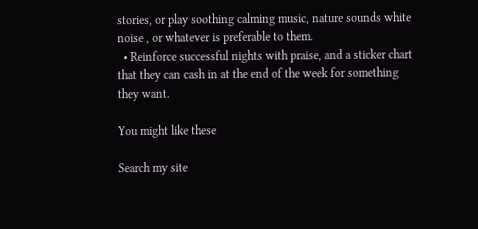stories, or play soothing calming music, nature sounds white noise , or whatever is preferable to them.
  • Reinforce successful nights with praise, and a sticker chart that they can cash in at the end of the week for something they want.

You might like these

Search my site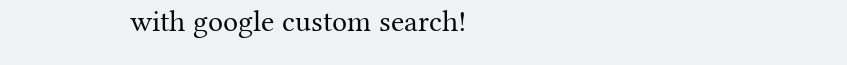with google custom search!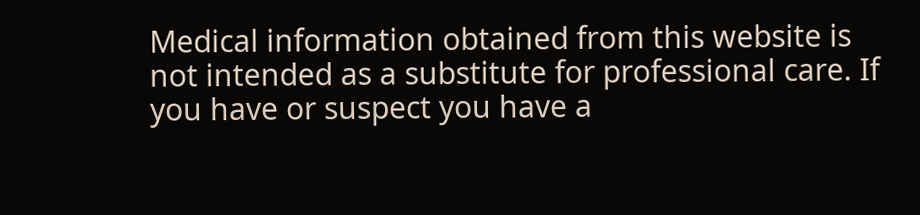Medical information obtained from this website is not intended as a substitute for professional care. If you have or suspect you have a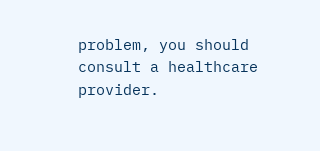problem, you should consult a healthcare provider.